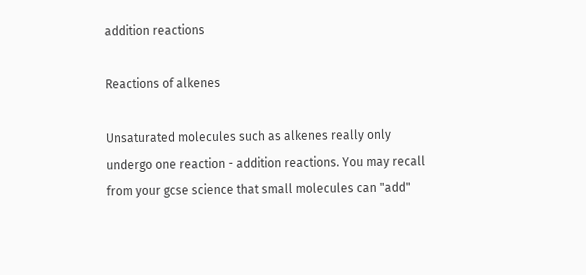addition reactions

Reactions of alkenes

Unsaturated molecules such as alkenes really only undergo one reaction - addition reactions. You may recall from your gcse science that small molecules can "add"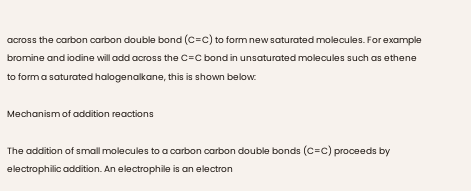across the carbon carbon double bond (C=C) to form new saturated molecules. For example bromine and iodine will add across the C=C bond in unsaturated molecules such as ethene to form a saturated halogenalkane, this is shown below:

Mechanism of addition reactions

The addition of small molecules to a carbon carbon double bonds (C=C) proceeds by electrophilic addition. An electrophile is an electron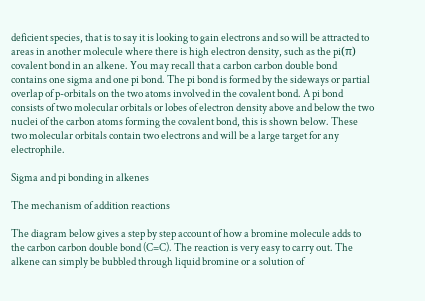deficient species, that is to say it is looking to gain electrons and so will be attracted to areas in another molecule where there is high electron density, such as the pi(π) covalent bond in an alkene. You may recall that a carbon carbon double bond contains one sigma and one pi bond. The pi bond is formed by the sideways or partial overlap of p-orbitals on the two atoms involved in the covalent bond. A pi bond consists of two molecular orbitals or lobes of electron density above and below the two nuclei of the carbon atoms forming the covalent bond, this is shown below. These two molecular orbitals contain two electrons and will be a large target for any electrophile.

Sigma and pi bonding in alkenes

The mechanism of addition reactions

The diagram below gives a step by step account of how a bromine molecule adds to the carbon carbon double bond (C=C). The reaction is very easy to carry out. The alkene can simply be bubbled through liquid bromine or a solution of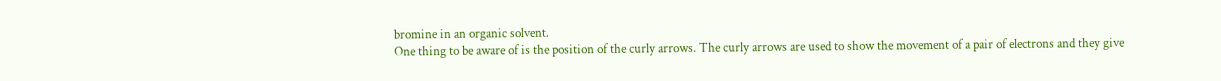bromine in an organic solvent.
One thing to be aware of is the position of the curly arrows. The curly arrows are used to show the movement of a pair of electrons and they give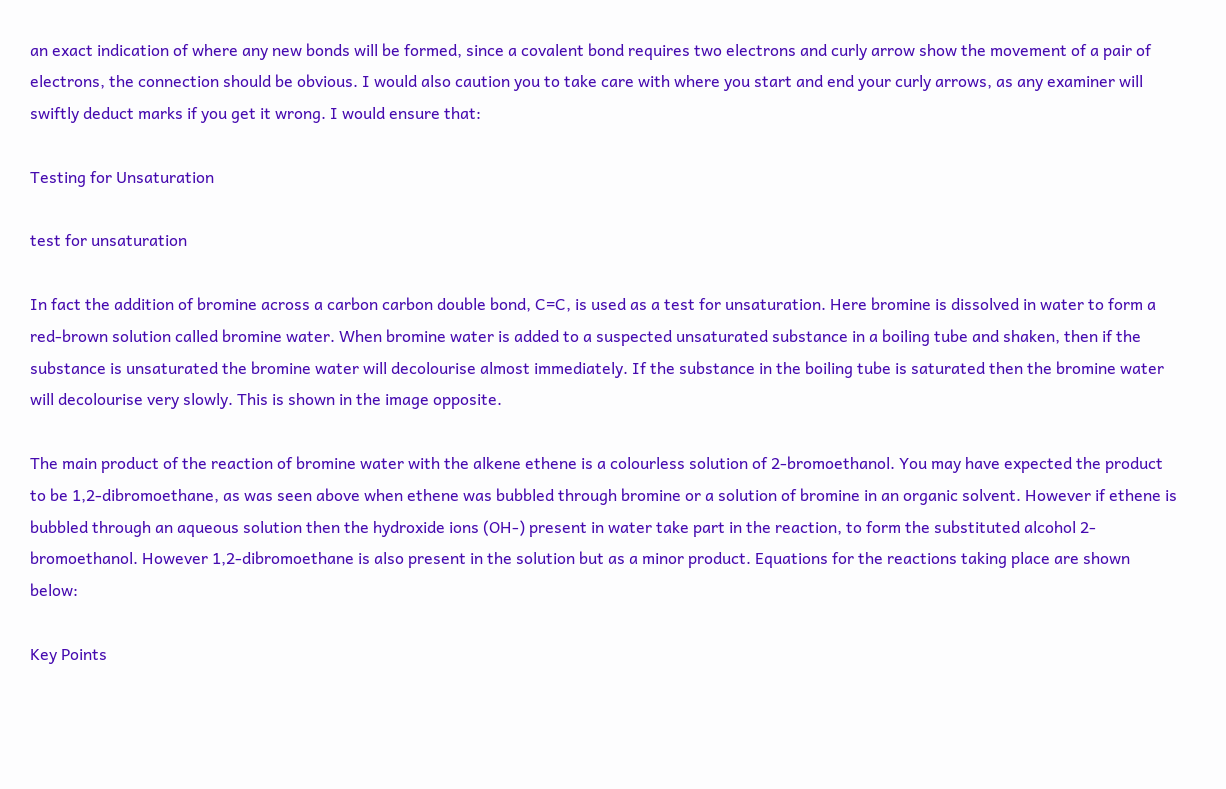an exact indication of where any new bonds will be formed, since a covalent bond requires two electrons and curly arrow show the movement of a pair of electrons, the connection should be obvious. I would also caution you to take care with where you start and end your curly arrows, as any examiner will swiftly deduct marks if you get it wrong. I would ensure that:

Testing for Unsaturation

test for unsaturation

In fact the addition of bromine across a carbon carbon double bond, C=C, is used as a test for unsaturation. Here bromine is dissolved in water to form a red-brown solution called bromine water. When bromine water is added to a suspected unsaturated substance in a boiling tube and shaken, then if the substance is unsaturated the bromine water will decolourise almost immediately. If the substance in the boiling tube is saturated then the bromine water will decolourise very slowly. This is shown in the image opposite.

The main product of the reaction of bromine water with the alkene ethene is a colourless solution of 2-bromoethanol. You may have expected the product to be 1,2-dibromoethane, as was seen above when ethene was bubbled through bromine or a solution of bromine in an organic solvent. However if ethene is bubbled through an aqueous solution then the hydroxide ions (OH-) present in water take part in the reaction, to form the substituted alcohol 2-bromoethanol. However 1,2-dibromoethane is also present in the solution but as a minor product. Equations for the reactions taking place are shown below:

Key Points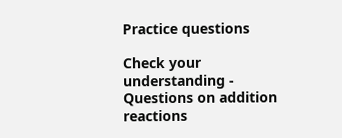Practice questions

Check your understanding - Questions on addition reactions